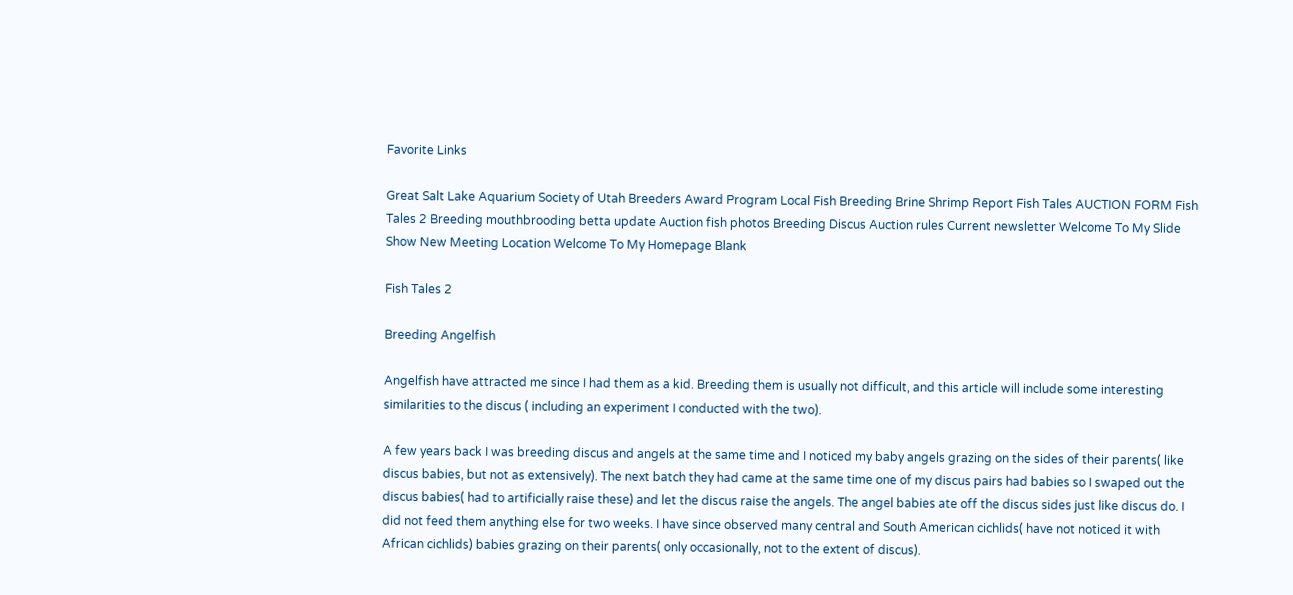Favorite Links

Great Salt Lake Aquarium Society of Utah Breeders Award Program Local Fish Breeding Brine Shrimp Report Fish Tales AUCTION FORM Fish Tales 2 Breeding mouthbrooding betta update Auction fish photos Breeding Discus Auction rules Current newsletter Welcome To My Slide Show New Meeting Location Welcome To My Homepage Blank

Fish Tales 2

Breeding Angelfish

Angelfish have attracted me since I had them as a kid. Breeding them is usually not difficult, and this article will include some interesting similarities to the discus ( including an experiment I conducted with the two).

A few years back I was breeding discus and angels at the same time and I noticed my baby angels grazing on the sides of their parents( like discus babies, but not as extensively). The next batch they had came at the same time one of my discus pairs had babies so I swaped out the discus babies( had to artificially raise these) and let the discus raise the angels. The angel babies ate off the discus sides just like discus do. I did not feed them anything else for two weeks. I have since observed many central and South American cichlids( have not noticed it with African cichlids) babies grazing on their parents( only occasionally, not to the extent of discus).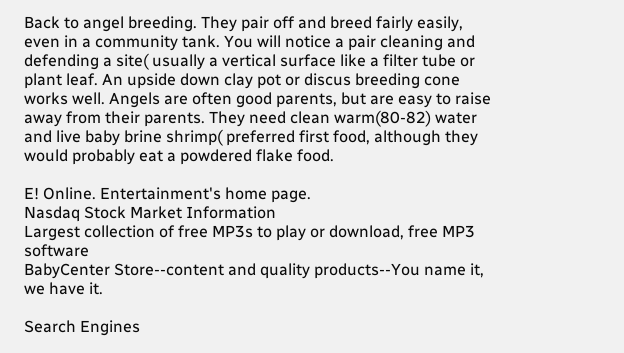Back to angel breeding. They pair off and breed fairly easily, even in a community tank. You will notice a pair cleaning and defending a site( usually a vertical surface like a filter tube or plant leaf. An upside down clay pot or discus breeding cone works well. Angels are often good parents, but are easy to raise away from their parents. They need clean warm(80-82) water and live baby brine shrimp( preferred first food, although they would probably eat a powdered flake food.

E! Online. Entertainment's home page.
Nasdaq Stock Market Information
Largest collection of free MP3s to play or download, free MP3 software
BabyCenter Store--content and quality products--You name it, we have it.

Search Engines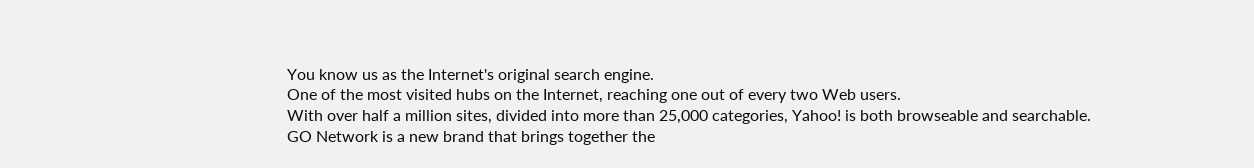You know us as the Internet's original search engine.
One of the most visited hubs on the Internet, reaching one out of every two Web users.
With over half a million sites, divided into more than 25,000 categories, Yahoo! is both browseable and searchable.
GO Network is a new brand that brings together the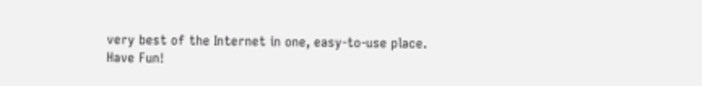very best of the Internet in one, easy-to-use place.
Have Fun!